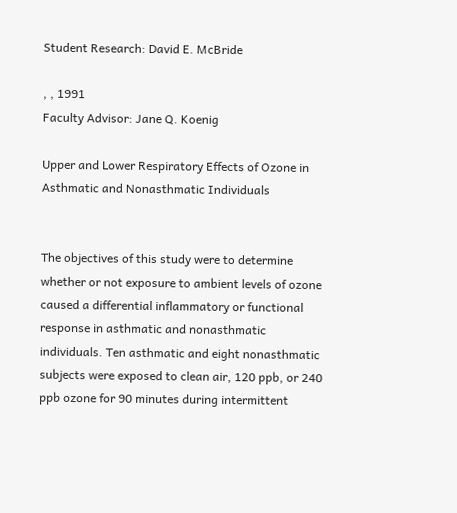Student Research: David E. McBride

, , 1991
Faculty Advisor: Jane Q. Koenig

Upper and Lower Respiratory Effects of Ozone in Asthmatic and Nonasthmatic Individuals


The objectives of this study were to determine whether or not exposure to ambient levels of ozone caused a differential inflammatory or functional response in asthmatic and nonasthmatic individuals. Ten asthmatic and eight nonasthmatic subjects were exposed to clean air, 120 ppb, or 240 ppb ozone for 90 minutes during intermittent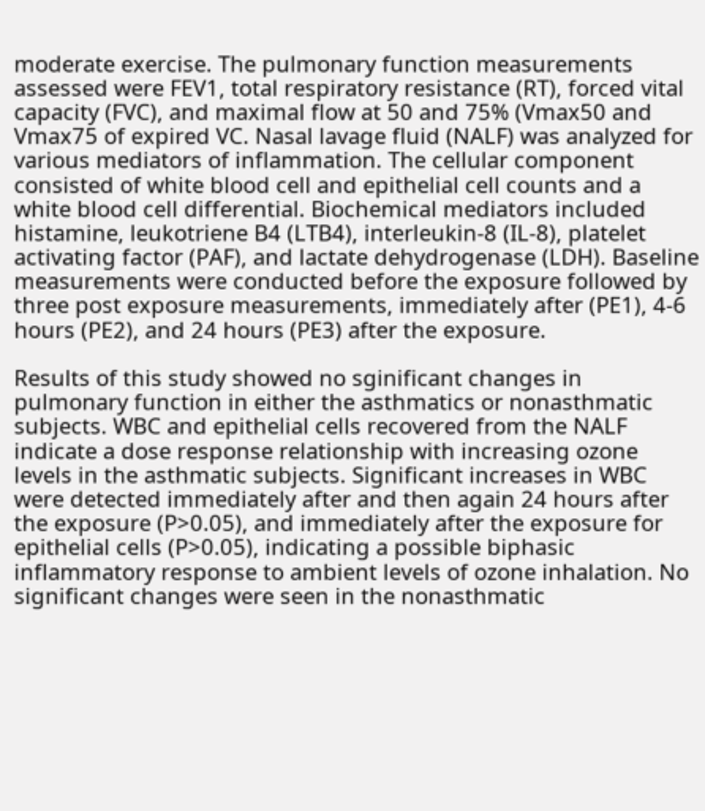moderate exercise. The pulmonary function measurements assessed were FEV1, total respiratory resistance (RT), forced vital capacity (FVC), and maximal flow at 50 and 75% (Vmax50 and Vmax75 of expired VC. Nasal lavage fluid (NALF) was analyzed for various mediators of inflammation. The cellular component consisted of white blood cell and epithelial cell counts and a white blood cell differential. Biochemical mediators included histamine, leukotriene B4 (LTB4), interleukin-8 (IL-8), platelet activating factor (PAF), and lactate dehydrogenase (LDH). Baseline measurements were conducted before the exposure followed by three post exposure measurements, immediately after (PE1), 4-6 hours (PE2), and 24 hours (PE3) after the exposure.

Results of this study showed no sginificant changes in pulmonary function in either the asthmatics or nonasthmatic subjects. WBC and epithelial cells recovered from the NALF indicate a dose response relationship with increasing ozone levels in the asthmatic subjects. Significant increases in WBC were detected immediately after and then again 24 hours after the exposure (P>0.05), and immediately after the exposure for epithelial cells (P>0.05), indicating a possible biphasic inflammatory response to ambient levels of ozone inhalation. No significant changes were seen in the nonasthmatic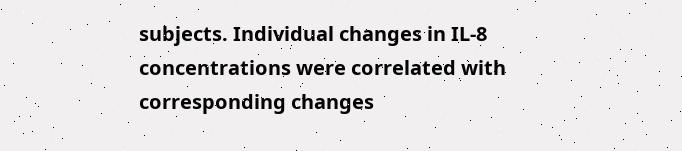subjects. Individual changes in IL-8 concentrations were correlated with corresponding changes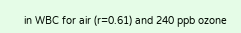in WBC for air (r=0.61) and 240 ppb ozone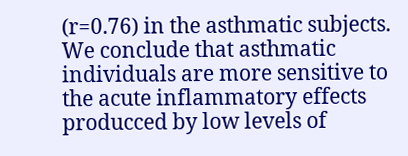(r=0.76) in the asthmatic subjects. We conclude that asthmatic individuals are more sensitive to the acute inflammatory effects producced by low levels of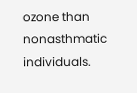ozone than nonasthmatic individuals.